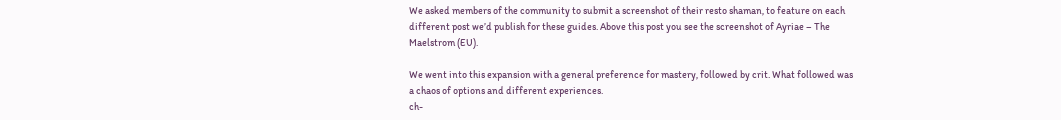We asked members of the community to submit a screenshot of their resto shaman, to feature on each different post we’d publish for these guides. Above this post you see the screenshot of Ayriae – The Maelstrom (EU).

We went into this expansion with a general preference for mastery, followed by crit. What followed was a chaos of options and different experiences.
ch-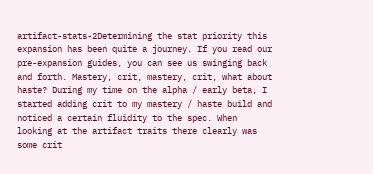artifact-stats-2Determining the stat priority this expansion has been quite a journey. If you read our pre-expansion guides, you can see us swinging back and forth. Mastery, crit, mastery, crit, what about haste? During my time on the alpha / early beta, I started adding crit to my mastery / haste build and noticed a certain fluidity to the spec. When looking at the artifact traits there clearly was some crit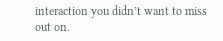interaction you didn’t want to miss out on.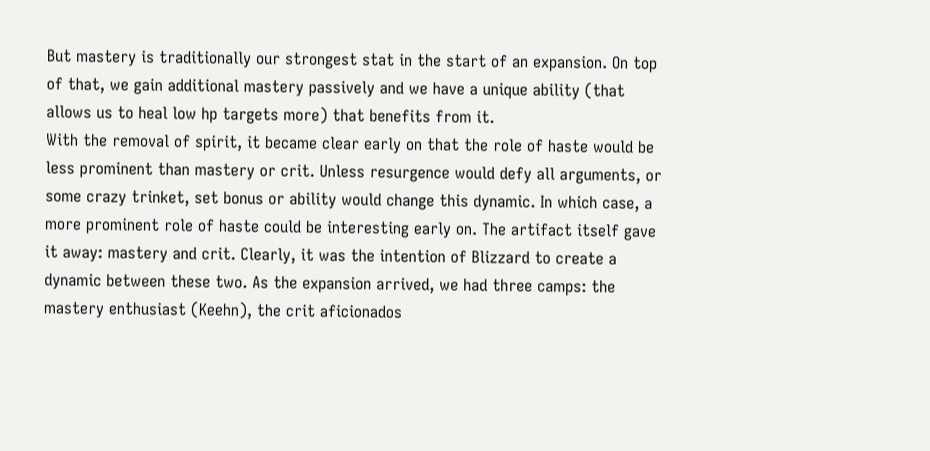But mastery is traditionally our strongest stat in the start of an expansion. On top of that, we gain additional mastery passively and we have a unique ability (that allows us to heal low hp targets more) that benefits from it.
With the removal of spirit, it became clear early on that the role of haste would be less prominent than mastery or crit. Unless resurgence would defy all arguments, or some crazy trinket, set bonus or ability would change this dynamic. In which case, a more prominent role of haste could be interesting early on. The artifact itself gave it away: mastery and crit. Clearly, it was the intention of Blizzard to create a dynamic between these two. As the expansion arrived, we had three camps: the mastery enthusiast (Keehn), the crit aficionados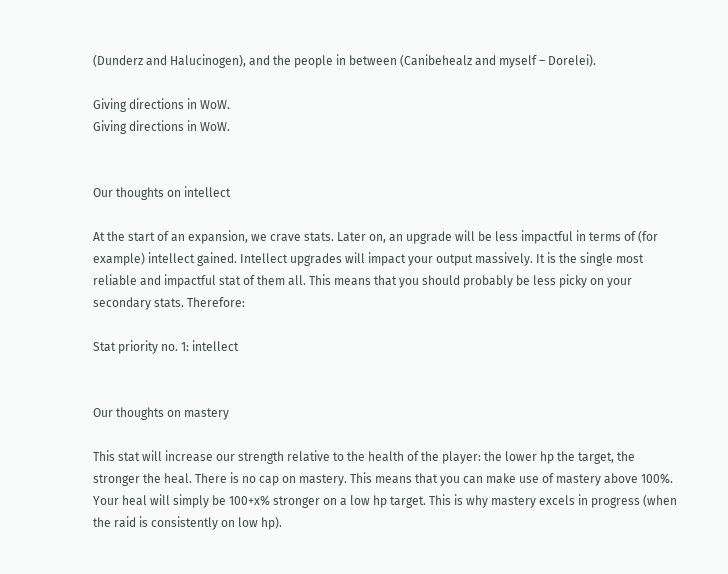(Dunderz and Halucinogen), and the people in between (Canibehealz and myself – Dorelei).

Giving directions in WoW.
Giving directions in WoW.


Our thoughts on intellect

At the start of an expansion, we crave stats. Later on, an upgrade will be less impactful in terms of (for example) intellect gained. Intellect upgrades will impact your output massively. It is the single most reliable and impactful stat of them all. This means that you should probably be less picky on your secondary stats. Therefore:

Stat priority no. 1: intellect


Our thoughts on mastery

This stat will increase our strength relative to the health of the player: the lower hp the target, the stronger the heal. There is no cap on mastery. This means that you can make use of mastery above 100%. Your heal will simply be 100+x% stronger on a low hp target. This is why mastery excels in progress (when the raid is consistently on low hp).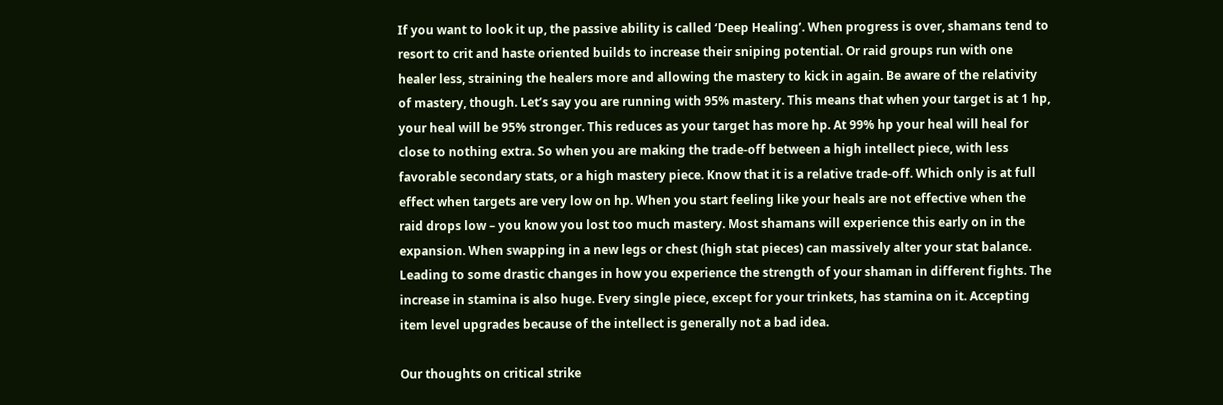If you want to look it up, the passive ability is called ‘Deep Healing’. When progress is over, shamans tend to resort to crit and haste oriented builds to increase their sniping potential. Or raid groups run with one healer less, straining the healers more and allowing the mastery to kick in again. Be aware of the relativity of mastery, though. Let’s say you are running with 95% mastery. This means that when your target is at 1 hp, your heal will be 95% stronger. This reduces as your target has more hp. At 99% hp your heal will heal for close to nothing extra. So when you are making the trade-off between a high intellect piece, with less favorable secondary stats, or a high mastery piece. Know that it is a relative trade-off. Which only is at full effect when targets are very low on hp. When you start feeling like your heals are not effective when the raid drops low – you know you lost too much mastery. Most shamans will experience this early on in the expansion. When swapping in a new legs or chest (high stat pieces) can massively alter your stat balance. Leading to some drastic changes in how you experience the strength of your shaman in different fights. The increase in stamina is also huge. Every single piece, except for your trinkets, has stamina on it. Accepting item level upgrades because of the intellect is generally not a bad idea.

Our thoughts on critical strike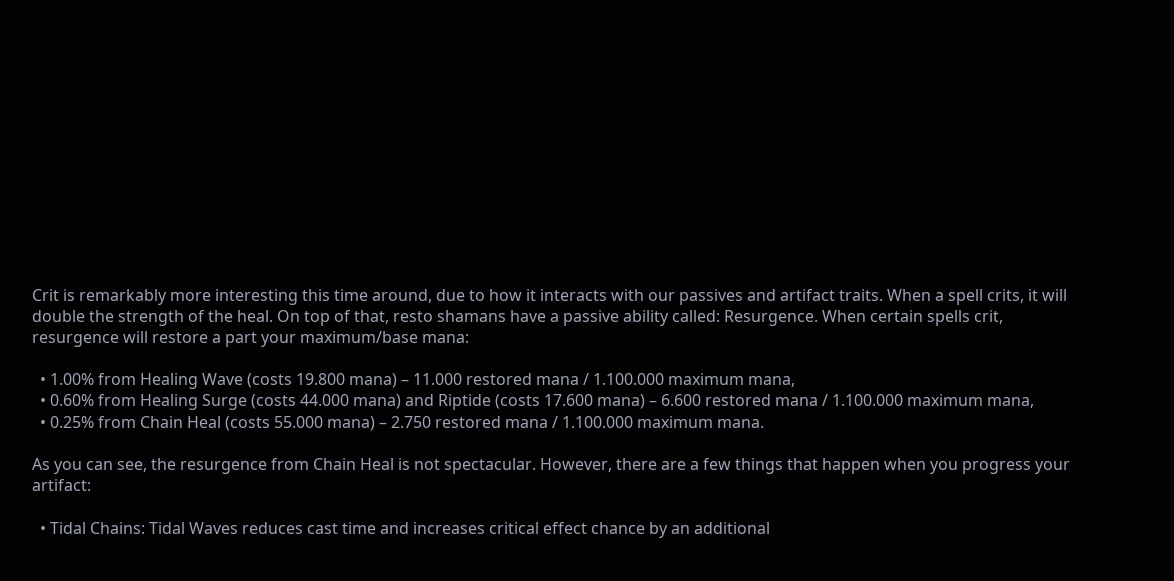Crit is remarkably more interesting this time around, due to how it interacts with our passives and artifact traits. When a spell crits, it will double the strength of the heal. On top of that, resto shamans have a passive ability called: Resurgence. When certain spells crit, resurgence will restore a part your maximum/base mana:

  • 1.00% from Healing Wave (costs 19.800 mana) – 11.000 restored mana / 1.100.000 maximum mana,
  • 0.60% from Healing Surge (costs 44.000 mana) and Riptide (costs 17.600 mana) – 6.600 restored mana / 1.100.000 maximum mana,
  • 0.25% from Chain Heal (costs 55.000 mana) – 2.750 restored mana / 1.100.000 maximum mana.

As you can see, the resurgence from Chain Heal is not spectacular. However, there are a few things that happen when you progress your artifact:

  • Tidal Chains: Tidal Waves reduces cast time and increases critical effect chance by an additional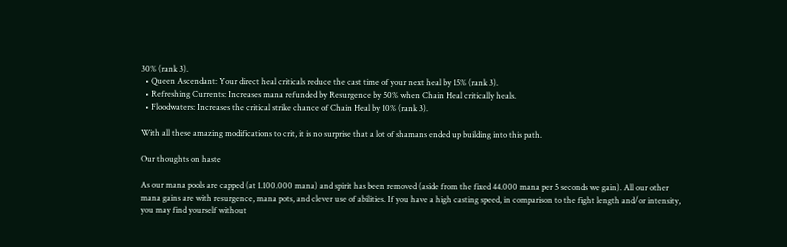30% (rank 3).
  • Queen Ascendant: Your direct heal criticals reduce the cast time of your next heal by 15% (rank 3).
  • Refreshing Currents: Increases mana refunded by Resurgence by 50% when Chain Heal critically heals.
  • Floodwaters: Increases the critical strike chance of Chain Heal by 10% (rank 3).

With all these amazing modifications to crit, it is no surprise that a lot of shamans ended up building into this path.

Our thoughts on haste

As our mana pools are capped (at 1.100.000 mana) and spirit has been removed (aside from the fixed 44.000 mana per 5 seconds we gain). All our other mana gains are with resurgence, mana pots, and clever use of abilities. If you have a high casting speed, in comparison to the fight length and/or intensity, you may find yourself without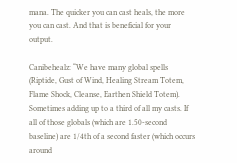mana. The quicker you can cast heals, the more you can cast. And that is beneficial for your output.

Canibehealz: “We have many global spells (Riptide, Gust of Wind, Healing Stream Totem, Flame Shock, Cleanse, Earthen Shield Totem). Sometimes adding up to a third of all my casts. If all of those globals (which are 1.50-second baseline) are 1/4th of a second faster (which occurs around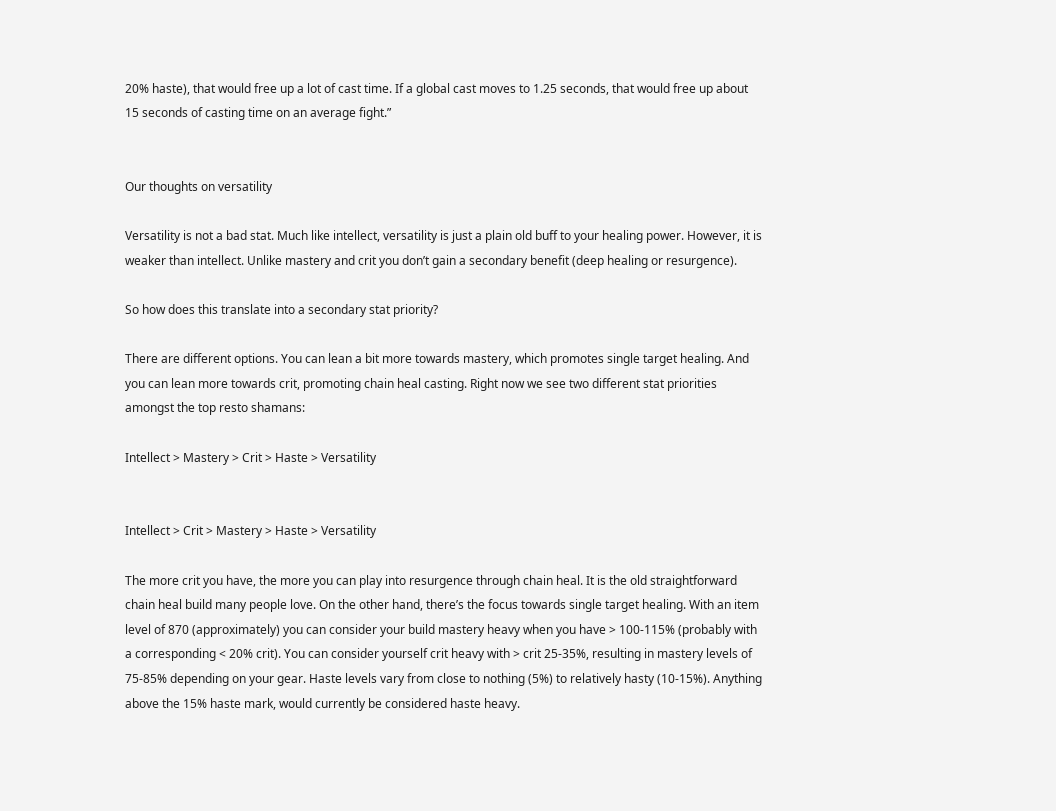20% haste), that would free up a lot of cast time. If a global cast moves to 1.25 seconds, that would free up about 15 seconds of casting time on an average fight.”


Our thoughts on versatility

Versatility is not a bad stat. Much like intellect, versatility is just a plain old buff to your healing power. However, it is weaker than intellect. Unlike mastery and crit you don’t gain a secondary benefit (deep healing or resurgence).

So how does this translate into a secondary stat priority?

There are different options. You can lean a bit more towards mastery, which promotes single target healing. And you can lean more towards crit, promoting chain heal casting. Right now we see two different stat priorities amongst the top resto shamans:

Intellect > Mastery > Crit > Haste > Versatility


Intellect > Crit > Mastery > Haste > Versatility

The more crit you have, the more you can play into resurgence through chain heal. It is the old straightforward chain heal build many people love. On the other hand, there’s the focus towards single target healing. With an item level of 870 (approximately) you can consider your build mastery heavy when you have > 100-115% (probably with a corresponding < 20% crit). You can consider yourself crit heavy with > crit 25-35%, resulting in mastery levels of 75-85% depending on your gear. Haste levels vary from close to nothing (5%) to relatively hasty (10-15%). Anything above the 15% haste mark, would currently be considered haste heavy.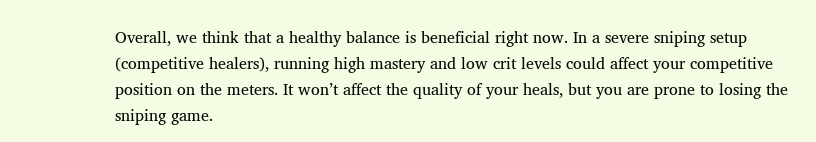Overall, we think that a healthy balance is beneficial right now. In a severe sniping setup (competitive healers), running high mastery and low crit levels could affect your competitive position on the meters. It won’t affect the quality of your heals, but you are prone to losing the sniping game.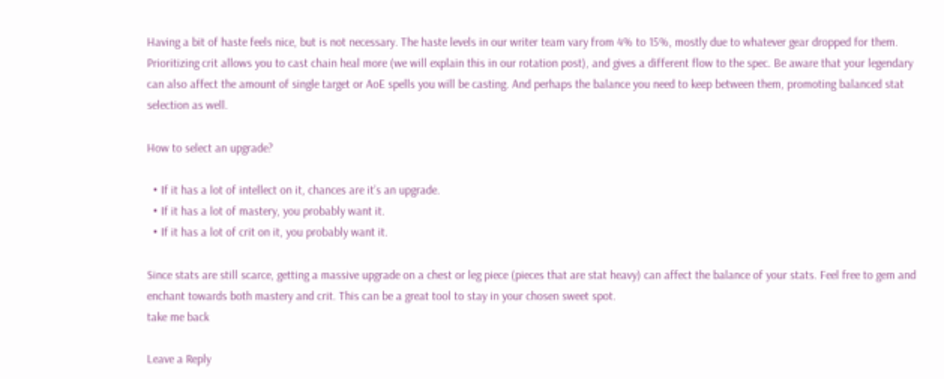Having a bit of haste feels nice, but is not necessary. The haste levels in our writer team vary from 4% to 15%, mostly due to whatever gear dropped for them. Prioritizing crit allows you to cast chain heal more (we will explain this in our rotation post), and gives a different flow to the spec. Be aware that your legendary can also affect the amount of single target or AoE spells you will be casting. And perhaps the balance you need to keep between them, promoting balanced stat selection as well.

How to select an upgrade?

  • If it has a lot of intellect on it, chances are it’s an upgrade.
  • If it has a lot of mastery, you probably want it.
  • If it has a lot of crit on it, you probably want it.

Since stats are still scarce, getting a massive upgrade on a chest or leg piece (pieces that are stat heavy) can affect the balance of your stats. Feel free to gem and enchant towards both mastery and crit. This can be a great tool to stay in your chosen sweet spot.
take me back

Leave a Reply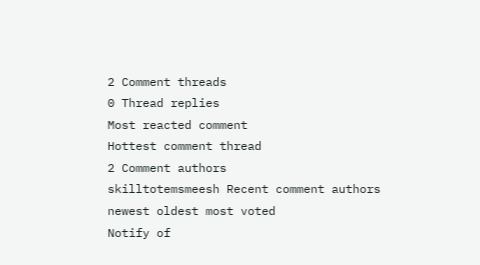2 Comment threads
0 Thread replies
Most reacted comment
Hottest comment thread
2 Comment authors
skilltotemsmeesh Recent comment authors
newest oldest most voted
Notify of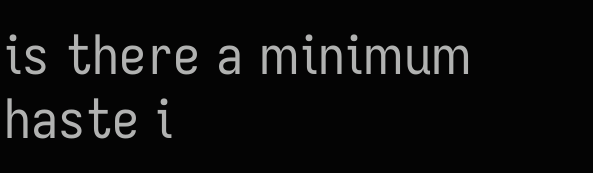is there a minimum haste i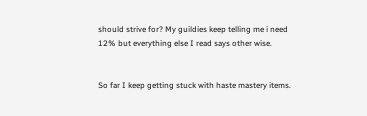should strive for? My guildies keep telling me i need 12% but everything else I read says other wise.


So far I keep getting stuck with haste mastery items.